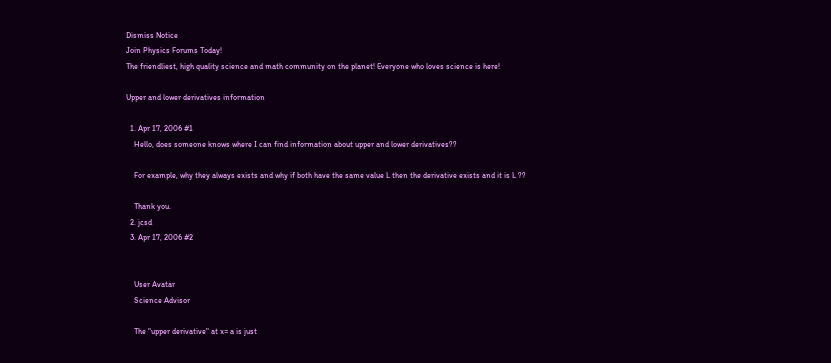Dismiss Notice
Join Physics Forums Today!
The friendliest, high quality science and math community on the planet! Everyone who loves science is here!

Upper and lower derivatives information

  1. Apr 17, 2006 #1
    Hello, does someone knows where I can find information about upper and lower derivatives??

    For example, why they always exists and why if both have the same value L then the derivative exists and it is L ??

    Thank you.
  2. jcsd
  3. Apr 17, 2006 #2


    User Avatar
    Science Advisor

    The "upper derivative" at x= a is just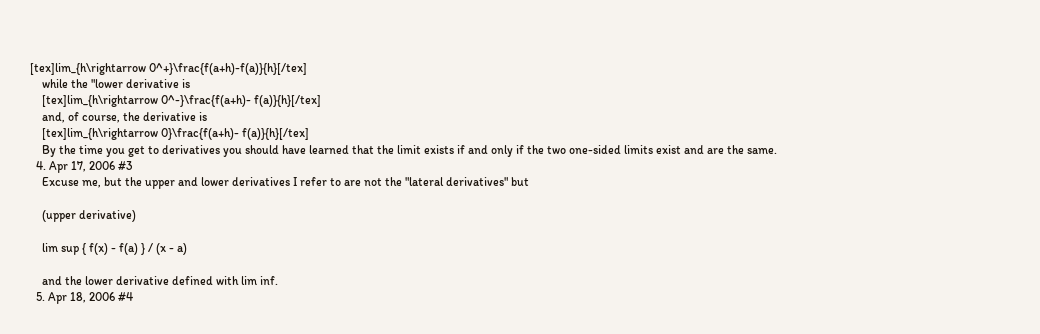[tex]lim_{h\rightarrow 0^+}\frac{f(a+h)-f(a)}{h}[/tex]
    while the "lower derivative is
    [tex]lim_{h\rightarrow 0^-}\frac{f(a+h)- f(a)}{h}[/tex]
    and, of course, the derivative is
    [tex]lim_{h\rightarrow 0}\frac{f(a+h)- f(a)}{h}[/tex]
    By the time you get to derivatives you should have learned that the limit exists if and only if the two one-sided limits exist and are the same.
  4. Apr 17, 2006 #3
    Excuse me, but the upper and lower derivatives I refer to are not the "lateral derivatives" but

    (upper derivative)

    lim sup { f(x) - f(a) } / (x - a)

    and the lower derivative defined with lim inf.
  5. Apr 18, 2006 #4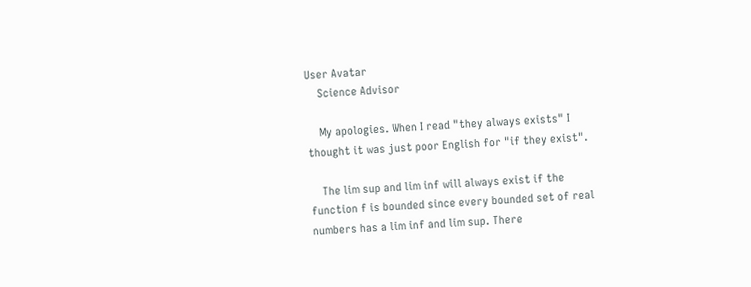User Avatar
    Science Advisor

    My apologies. When I read "they always exists" I thought it was just poor English for "if they exist".

    The lim sup and lim inf will always exist if the function f is bounded since every bounded set of real numbers has a lim inf and lim sup. There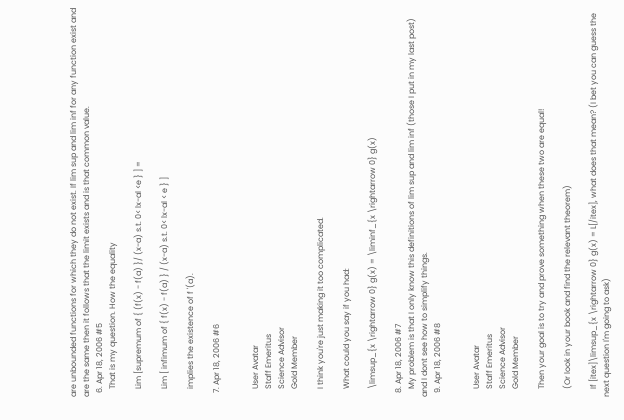are unbounded functions for which they do not exist. If lim sup and lim inf for any function exist and are the same then it follows that the limit exists and is that common value.
  6. Apr 18, 2006 #5
    That is my question. How the equality

    Lim [supremum of { (f(x) - f(a) }/ (x-a) s.t. 0< lx-al <e } ] =

    Lim [ infimum of { f(x) - f(a) } / (x-a) s.t. 0< lx-al < e } ]

    implies the existence of f '(a).

  7. Apr 18, 2006 #6


    User Avatar
    Staff Emeritus
    Science Advisor
    Gold Member

    I think you're just making it too complicated.

    What could you say if you had:

    \limsup_{x \rightarrow 0} g(x) = \liminf_{x \rightarrow 0} g(x)

  8. Apr 18, 2006 #7
    My problem is that I only know this definitions of lim sup and lim inf (those I put in my last post) and I dont see how to simplify things.
  9. Apr 18, 2006 #8


    User Avatar
    Staff Emeritus
    Science Advisor
    Gold Member

    Then your goal is to try and prove something when these two are equal!

    (Or look in your book and find the relevant theorem)

    If [itex]\limsup_{x \rightarrow 0} g(x) = L[/itex], what does that mean? (I bet you can guess the next question I'm going to ask)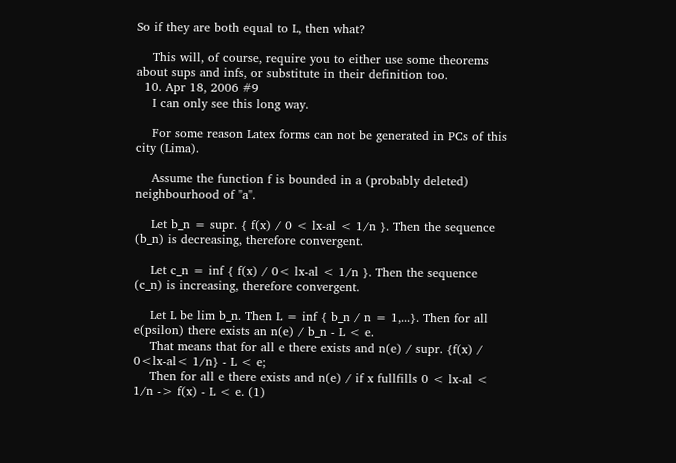So if they are both equal to L, then what?

    This will, of course, require you to either use some theorems about sups and infs, or substitute in their definition too.
  10. Apr 18, 2006 #9
    I can only see this long way.

    For some reason Latex forms can not be generated in PCs of this city (Lima).

    Assume the function f is bounded in a (probably deleted) neighbourhood of "a".

    Let b_n = supr. { f(x) / 0 < lx-al < 1/n }. Then the sequence (b_n) is decreasing, therefore convergent.

    Let c_n = inf { f(x) / 0< lx-al < 1/n }. Then the sequence (c_n) is increasing, therefore convergent.

    Let L be lim b_n. Then L = inf { b_n / n = 1,...}. Then for all e(psilon) there exists an n(e) / b_n - L < e.
    That means that for all e there exists and n(e) / supr. {f(x) / 0<lx-al< 1/n} - L < e;
    Then for all e there exists and n(e) / if x fullfills 0 < lx-al < 1/n -> f(x) - L < e. (1)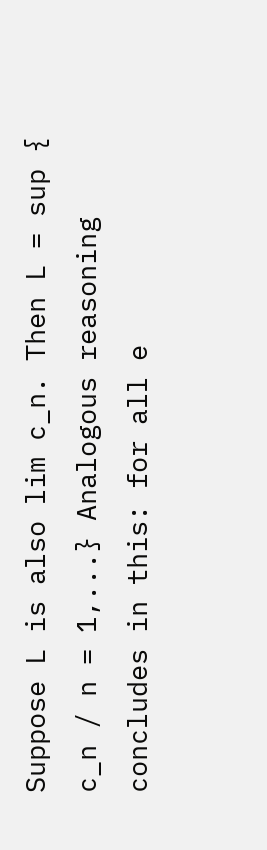Suppose L is also lim c_n. Then L = sup { c_n / n = 1,...} Analogous reasoning concludes in this: for all e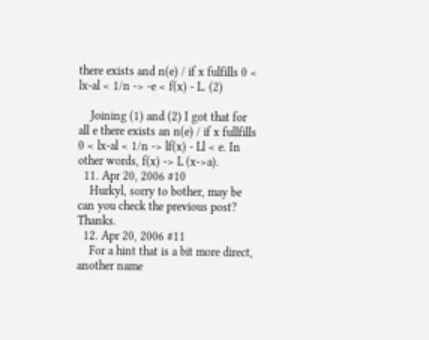there exists and n(e) / if x fulfills 0 < lx-al < 1/n -> -e < f(x) - L. (2)

    Joining (1) and (2) I got that for all e there exists an n(e) / if x fullfills 0 < lx-al < 1/n -> lf(x) - Ll < e. In other words, f(x) -> L (x->a).
  11. Apr 20, 2006 #10
    Hurkyl, sorry to bother, may be can you check the previous post? Thanks.
  12. Apr 20, 2006 #11
    For a hint that is a bit more direct, another name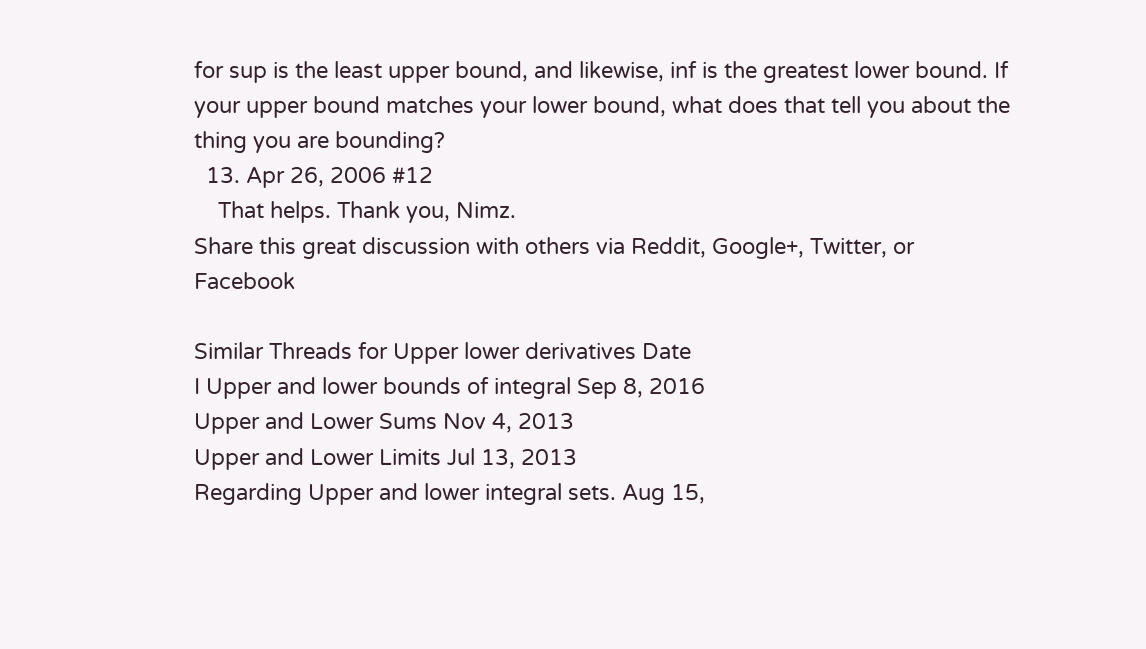for sup is the least upper bound, and likewise, inf is the greatest lower bound. If your upper bound matches your lower bound, what does that tell you about the thing you are bounding?
  13. Apr 26, 2006 #12
    That helps. Thank you, Nimz.
Share this great discussion with others via Reddit, Google+, Twitter, or Facebook

Similar Threads for Upper lower derivatives Date
I Upper and lower bounds of integral Sep 8, 2016
Upper and Lower Sums Nov 4, 2013
Upper and Lower Limits Jul 13, 2013
Regarding Upper and lower integral sets. Aug 15,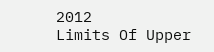2012
Limits Of Upper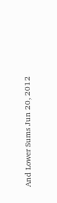And Lower Sums Jun 20, 2012